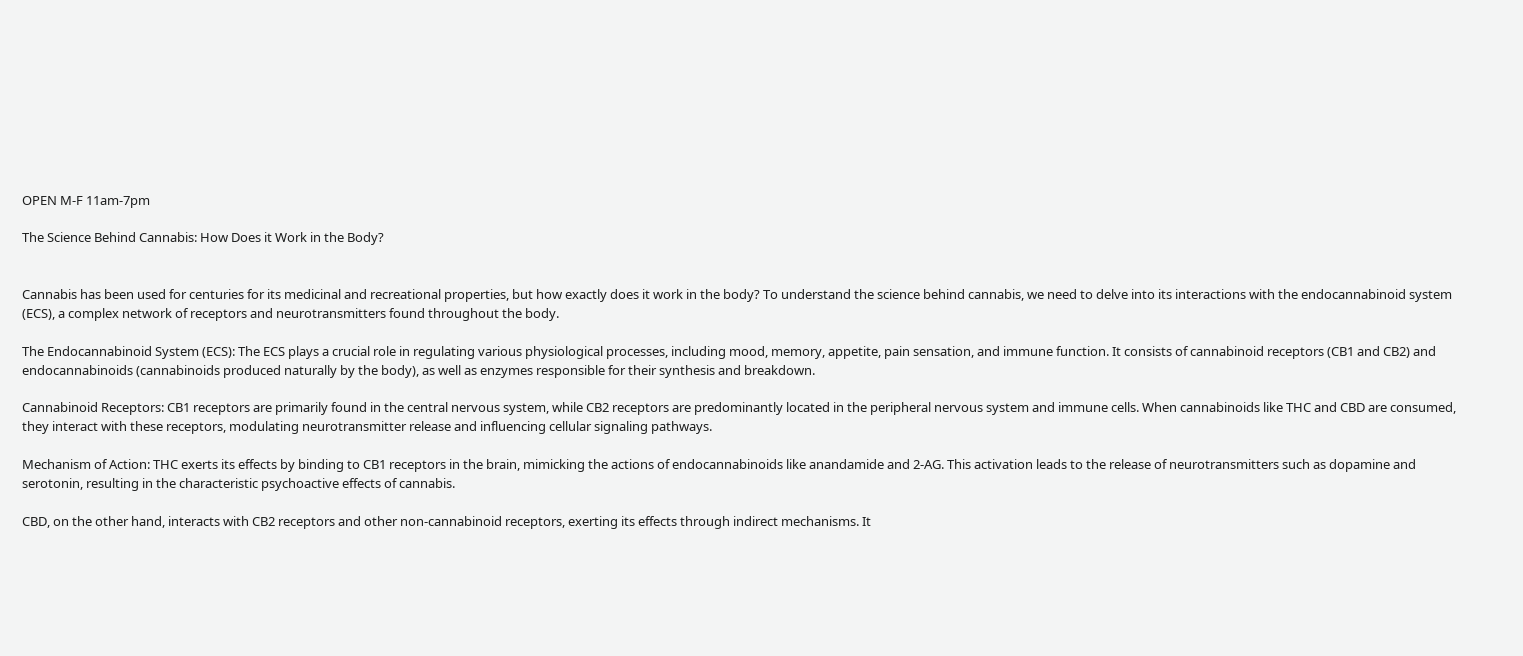OPEN M-F 11am-7pm

The Science Behind Cannabis: How Does it Work in the Body?


Cannabis has been used for centuries for its medicinal and recreational properties, but how exactly does it work in the body? To understand the science behind cannabis, we need to delve into its interactions with the endocannabinoid system (ECS), a complex network of receptors and neurotransmitters found throughout the body.

The Endocannabinoid System (ECS): The ECS plays a crucial role in regulating various physiological processes, including mood, memory, appetite, pain sensation, and immune function. It consists of cannabinoid receptors (CB1 and CB2) and endocannabinoids (cannabinoids produced naturally by the body), as well as enzymes responsible for their synthesis and breakdown.

Cannabinoid Receptors: CB1 receptors are primarily found in the central nervous system, while CB2 receptors are predominantly located in the peripheral nervous system and immune cells. When cannabinoids like THC and CBD are consumed, they interact with these receptors, modulating neurotransmitter release and influencing cellular signaling pathways.

Mechanism of Action: THC exerts its effects by binding to CB1 receptors in the brain, mimicking the actions of endocannabinoids like anandamide and 2-AG. This activation leads to the release of neurotransmitters such as dopamine and serotonin, resulting in the characteristic psychoactive effects of cannabis.

CBD, on the other hand, interacts with CB2 receptors and other non-cannabinoid receptors, exerting its effects through indirect mechanisms. It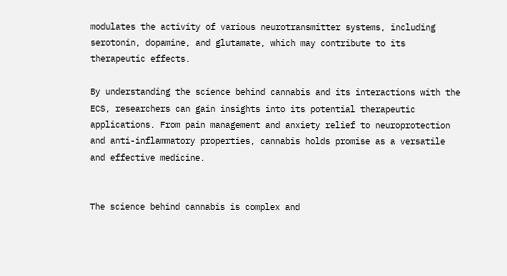modulates the activity of various neurotransmitter systems, including serotonin, dopamine, and glutamate, which may contribute to its therapeutic effects.

By understanding the science behind cannabis and its interactions with the ECS, researchers can gain insights into its potential therapeutic applications. From pain management and anxiety relief to neuroprotection and anti-inflammatory properties, cannabis holds promise as a versatile and effective medicine.


The science behind cannabis is complex and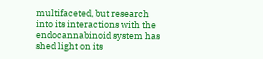multifaceted, but research into its interactions with the endocannabinoid system has shed light on its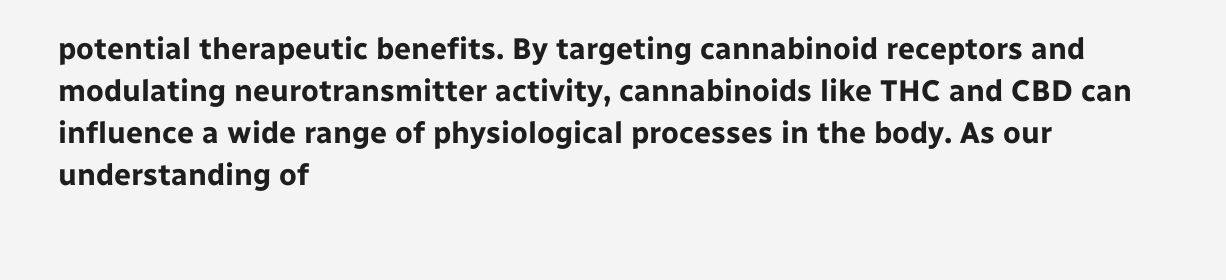potential therapeutic benefits. By targeting cannabinoid receptors and modulating neurotransmitter activity, cannabinoids like THC and CBD can influence a wide range of physiological processes in the body. As our understanding of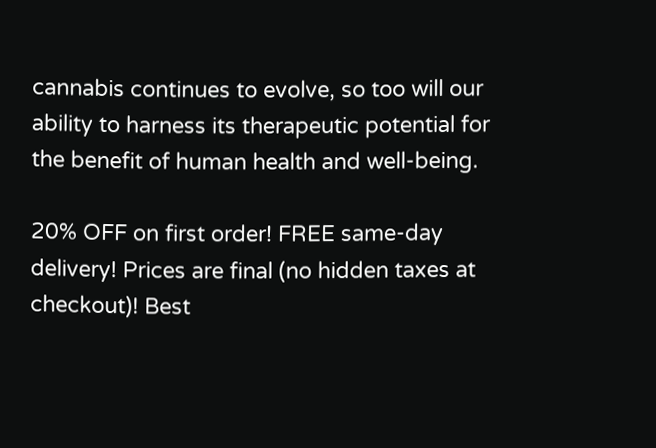cannabis continues to evolve, so too will our ability to harness its therapeutic potential for the benefit of human health and well-being.

20% OFF on first order! FREE same-day delivery! Prices are final (no hidden taxes at checkout)! Best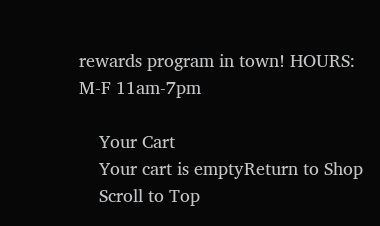rewards program in town! HOURS: M-F 11am-7pm

    Your Cart
    Your cart is emptyReturn to Shop
    Scroll to Top